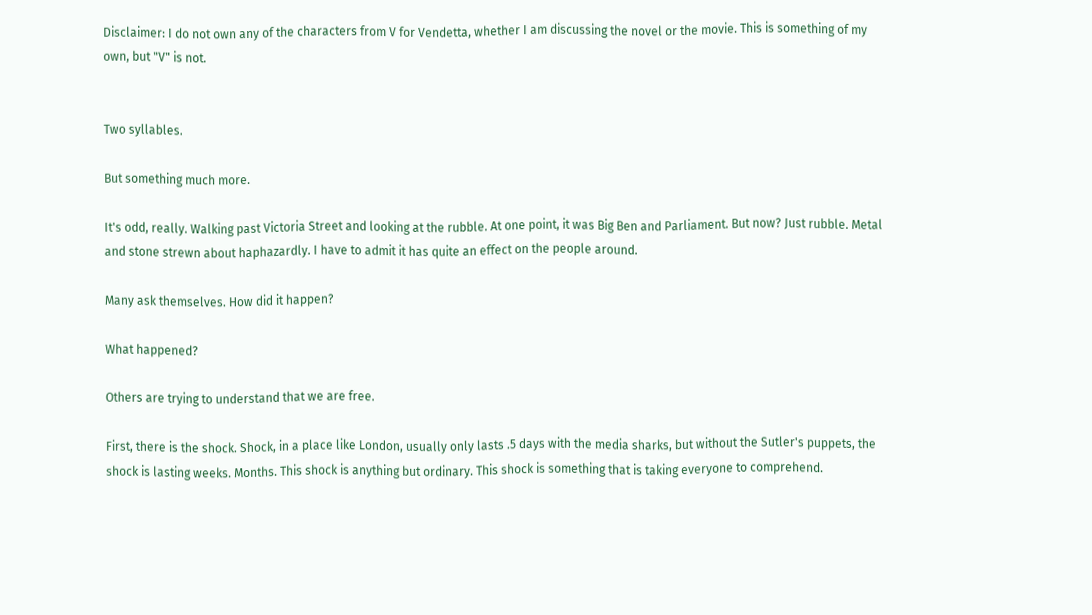Disclaimer: I do not own any of the characters from V for Vendetta, whether I am discussing the novel or the movie. This is something of my own, but "V" is not.


Two syllables.

But something much more.

It's odd, really. Walking past Victoria Street and looking at the rubble. At one point, it was Big Ben and Parliament. But now? Just rubble. Metal and stone strewn about haphazardly. I have to admit it has quite an effect on the people around.

Many ask themselves. How did it happen?

What happened?

Others are trying to understand that we are free.

First, there is the shock. Shock, in a place like London, usually only lasts .5 days with the media sharks, but without the Sutler's puppets, the shock is lasting weeks. Months. This shock is anything but ordinary. This shock is something that is taking everyone to comprehend.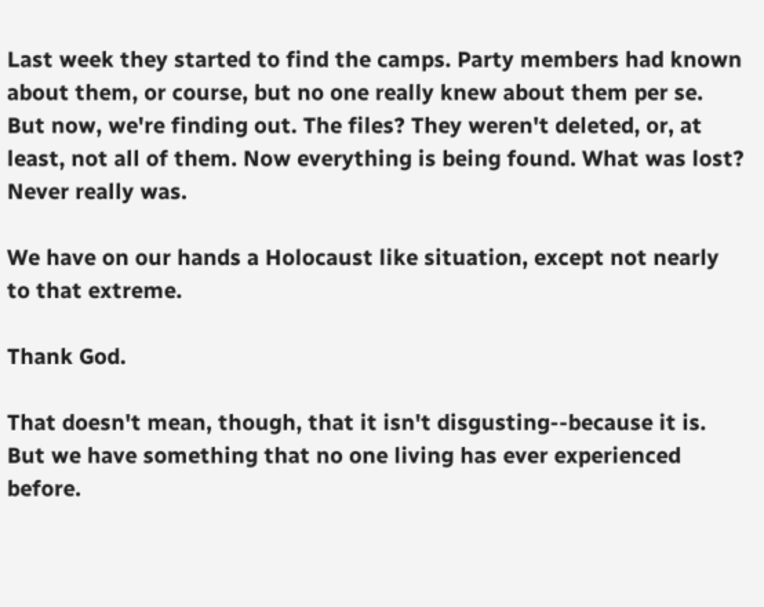Last week they started to find the camps. Party members had known about them, or course, but no one really knew about them per se. But now, we're finding out. The files? They weren't deleted, or, at least, not all of them. Now everything is being found. What was lost? Never really was.

We have on our hands a Holocaust like situation, except not nearly to that extreme.

Thank God.

That doesn't mean, though, that it isn't disgusting--because it is. But we have something that no one living has ever experienced before.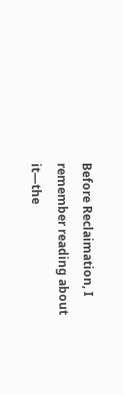Before Reclaimation, I remember reading about it—the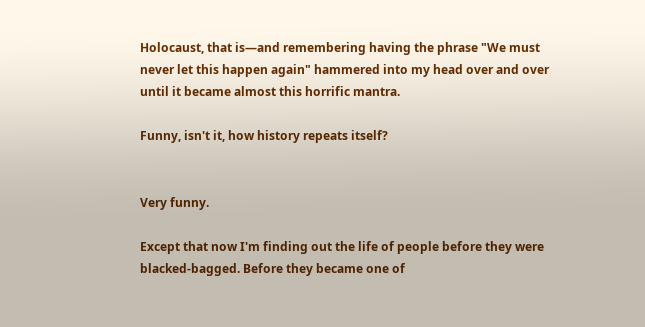Holocaust, that is—and remembering having the phrase "We must never let this happen again" hammered into my head over and over until it became almost this horrific mantra.

Funny, isn't it, how history repeats itself?


Very funny.

Except that now I'm finding out the life of people before they were blacked-bagged. Before they became one of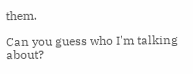them.

Can you guess who I'm talking about?